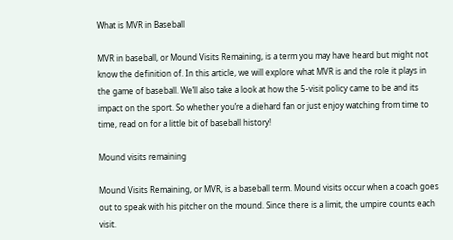What is MVR in Baseball

MVR in baseball, or Mound Visits Remaining, is a term you may have heard but might not know the definition of. In this article, we will explore what MVR is and the role it plays in the game of baseball. We’ll also take a look at how the 5-visit policy came to be and its impact on the sport. So whether you’re a diehard fan or just enjoy watching from time to time, read on for a little bit of baseball history!

Mound visits remaining

Mound Visits Remaining, or MVR, is a baseball term. Mound visits occur when a coach goes out to speak with his pitcher on the mound. Since there is a limit, the umpire counts each visit.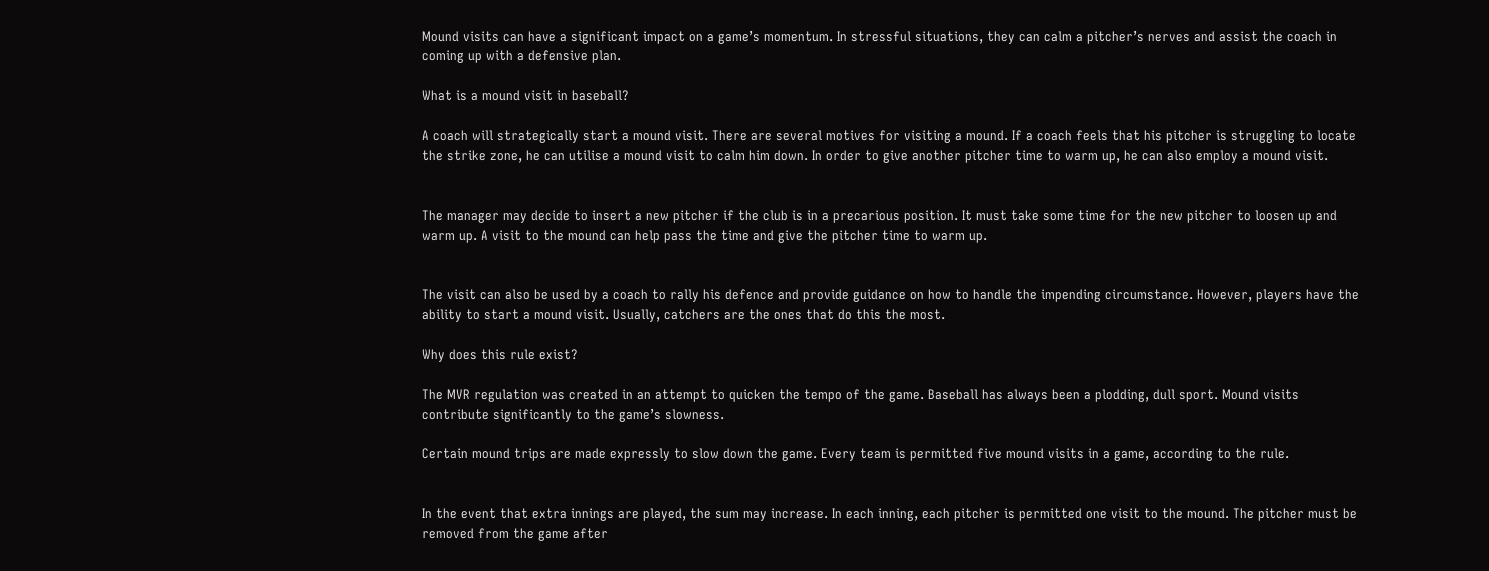Mound visits can have a significant impact on a game’s momentum. In stressful situations, they can calm a pitcher’s nerves and assist the coach in coming up with a defensive plan.

What is a mound visit in baseball?

A coach will strategically start a mound visit. There are several motives for visiting a mound. If a coach feels that his pitcher is struggling to locate the strike zone, he can utilise a mound visit to calm him down. In order to give another pitcher time to warm up, he can also employ a mound visit.


The manager may decide to insert a new pitcher if the club is in a precarious position. It must take some time for the new pitcher to loosen up and warm up. A visit to the mound can help pass the time and give the pitcher time to warm up.


The visit can also be used by a coach to rally his defence and provide guidance on how to handle the impending circumstance. However, players have the ability to start a mound visit. Usually, catchers are the ones that do this the most.

Why does this rule exist?

The MVR regulation was created in an attempt to quicken the tempo of the game. Baseball has always been a plodding, dull sport. Mound visits contribute significantly to the game’s slowness.

Certain mound trips are made expressly to slow down the game. Every team is permitted five mound visits in a game, according to the rule.


In the event that extra innings are played, the sum may increase. In each inning, each pitcher is permitted one visit to the mound. The pitcher must be removed from the game after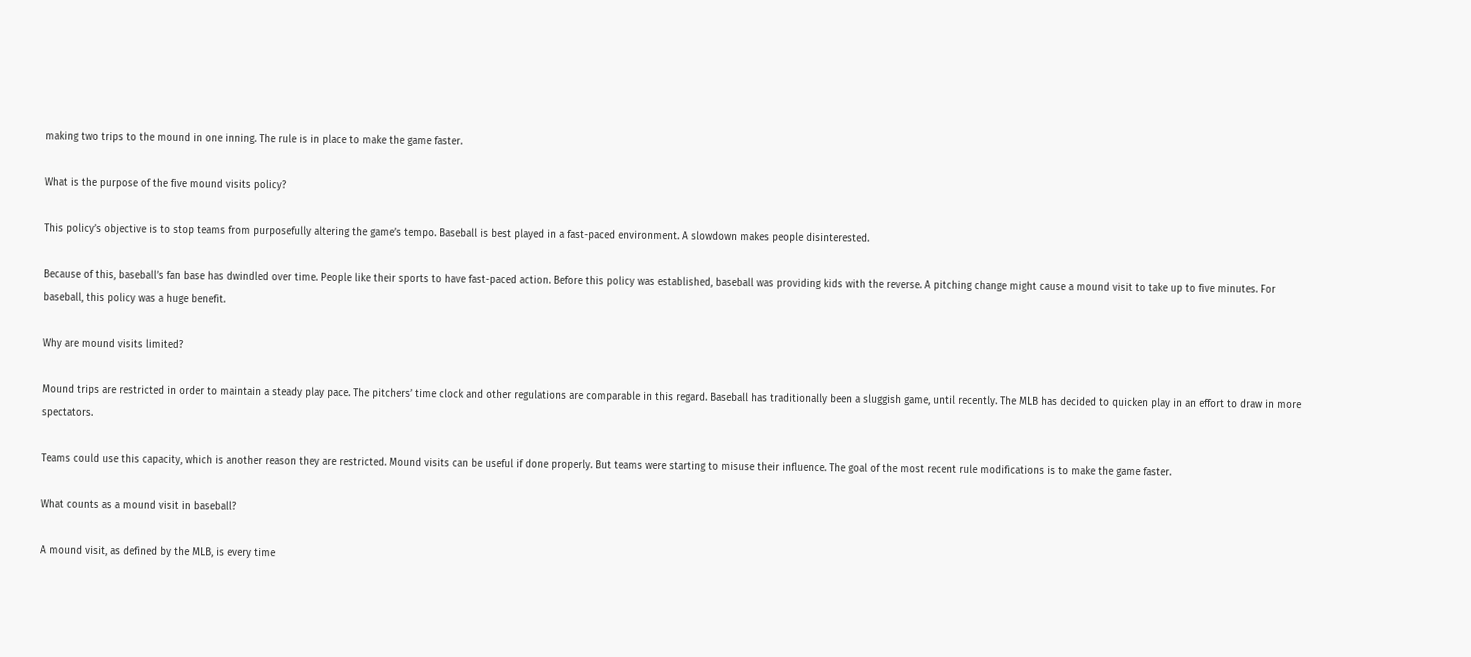making two trips to the mound in one inning. The rule is in place to make the game faster.

What is the purpose of the five mound visits policy?

This policy’s objective is to stop teams from purposefully altering the game’s tempo. Baseball is best played in a fast-paced environment. A slowdown makes people disinterested.

Because of this, baseball’s fan base has dwindled over time. People like their sports to have fast-paced action. Before this policy was established, baseball was providing kids with the reverse. A pitching change might cause a mound visit to take up to five minutes. For baseball, this policy was a huge benefit.

Why are mound visits limited?

Mound trips are restricted in order to maintain a steady play pace. The pitchers’ time clock and other regulations are comparable in this regard. Baseball has traditionally been a sluggish game, until recently. The MLB has decided to quicken play in an effort to draw in more spectators.

Teams could use this capacity, which is another reason they are restricted. Mound visits can be useful if done properly. But teams were starting to misuse their influence. The goal of the most recent rule modifications is to make the game faster.

What counts as a mound visit in baseball?

A mound visit, as defined by the MLB, is every time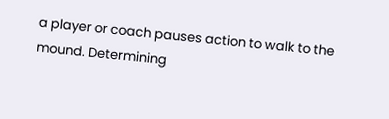a player or coach pauses action to walk to the mound. Determining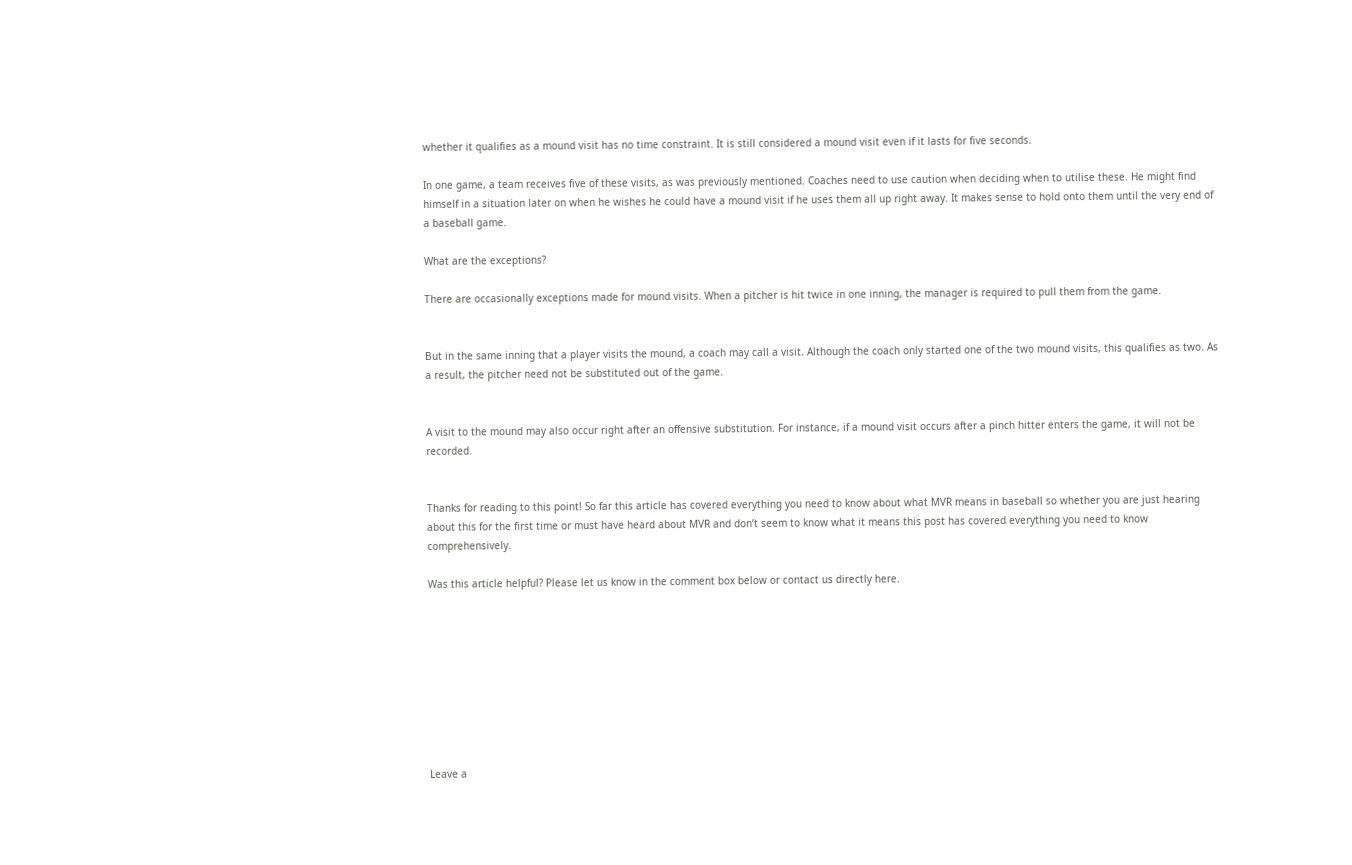whether it qualifies as a mound visit has no time constraint. It is still considered a mound visit even if it lasts for five seconds.

In one game, a team receives five of these visits, as was previously mentioned. Coaches need to use caution when deciding when to utilise these. He might find himself in a situation later on when he wishes he could have a mound visit if he uses them all up right away. It makes sense to hold onto them until the very end of a baseball game.

What are the exceptions?

There are occasionally exceptions made for mound visits. When a pitcher is hit twice in one inning, the manager is required to pull them from the game.


But in the same inning that a player visits the mound, a coach may call a visit. Although the coach only started one of the two mound visits, this qualifies as two. As a result, the pitcher need not be substituted out of the game.


A visit to the mound may also occur right after an offensive substitution. For instance, if a mound visit occurs after a pinch hitter enters the game, it will not be recorded.


Thanks for reading to this point! So far this article has covered everything you need to know about what MVR means in baseball so whether you are just hearing about this for the first time or must have heard about MVR and don’t seem to know what it means this post has covered everything you need to know comprehensively.

Was this article helpful? Please let us know in the comment box below or contact us directly here.









Leave a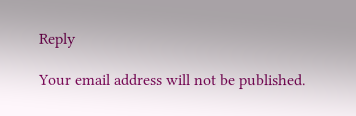Reply

Your email address will not be published.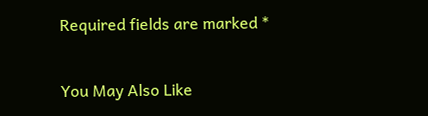Required fields are marked *

You May Also Like